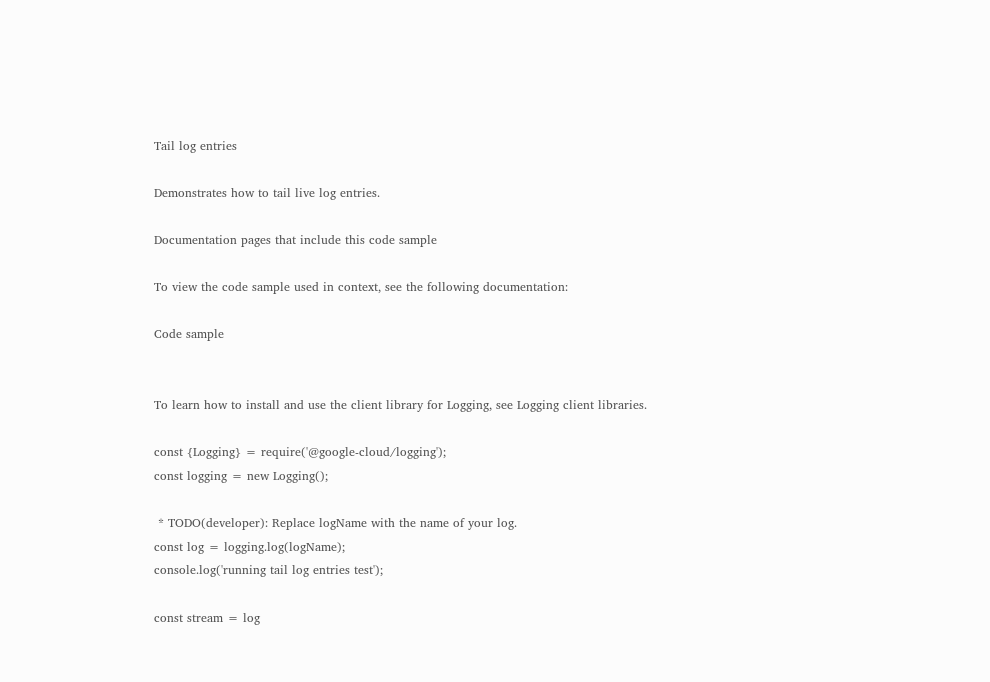Tail log entries

Demonstrates how to tail live log entries.

Documentation pages that include this code sample

To view the code sample used in context, see the following documentation:

Code sample


To learn how to install and use the client library for Logging, see Logging client libraries.

const {Logging} = require('@google-cloud/logging');
const logging = new Logging();

 * TODO(developer): Replace logName with the name of your log.
const log = logging.log(logName);
console.log('running tail log entries test');

const stream = log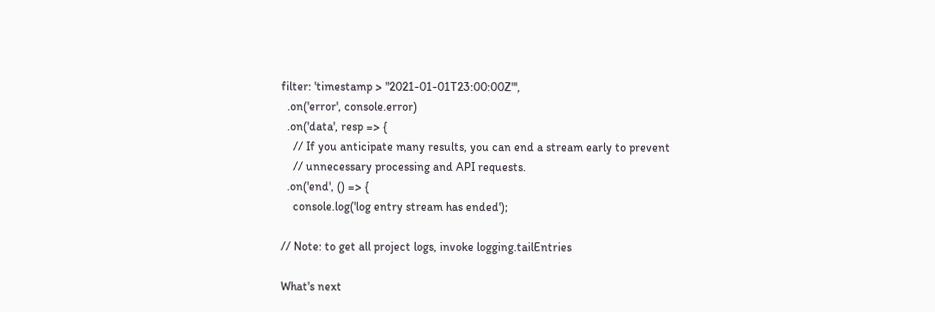filter: 'timestamp > "2021-01-01T23:00:00Z"',
  .on('error', console.error)
  .on('data', resp => {
    // If you anticipate many results, you can end a stream early to prevent
    // unnecessary processing and API requests.
  .on('end', () => {
    console.log('log entry stream has ended');

// Note: to get all project logs, invoke logging.tailEntries

What's next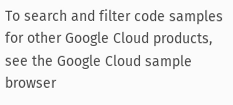To search and filter code samples for other Google Cloud products, see the Google Cloud sample browser